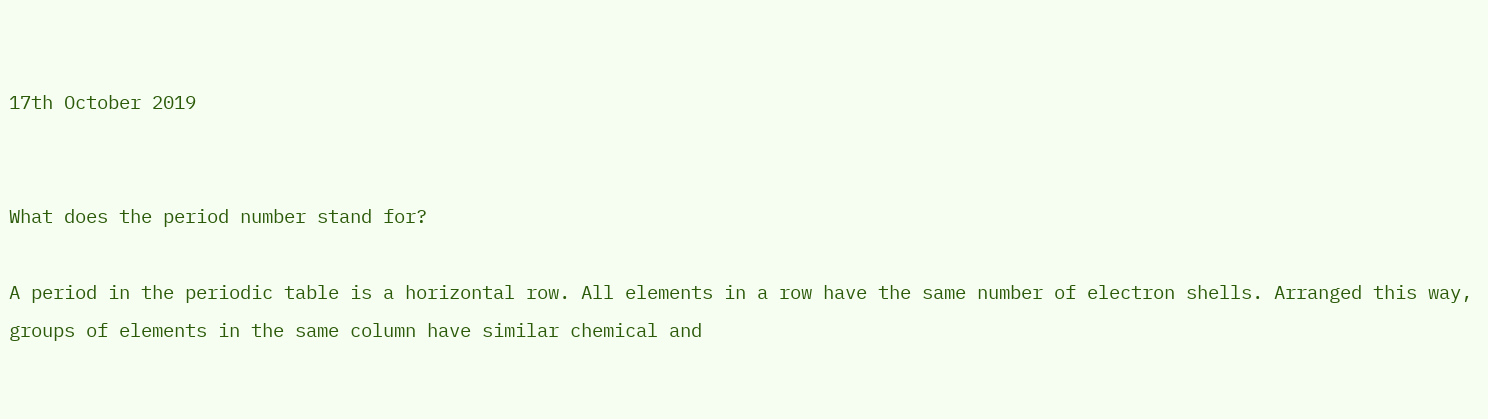17th October 2019


What does the period number stand for?

A period in the periodic table is a horizontal row. All elements in a row have the same number of electron shells. Arranged this way, groups of elements in the same column have similar chemical and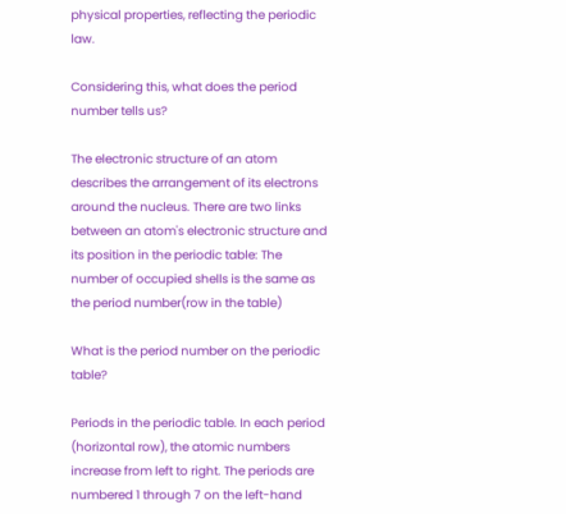physical properties, reflecting the periodic law.

Considering this, what does the period number tells us?

The electronic structure of an atom describes the arrangement of its electrons around the nucleus. There are two links between an atom's electronic structure and its position in the periodic table: The number of occupied shells is the same as the period number(row in the table)

What is the period number on the periodic table?

Periods in the periodic table. In each period (horizontal row), the atomic numbers increase from left to right. The periods are numbered 1 through 7 on the left-hand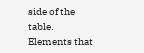side of the table. Elements that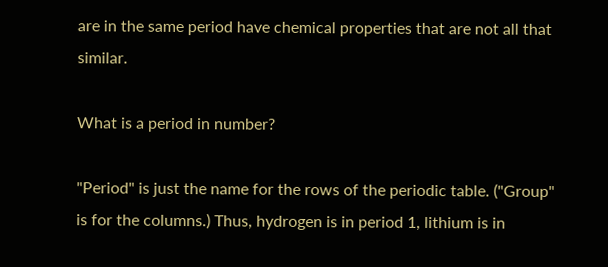are in the same period have chemical properties that are not all that similar.

What is a period in number?

"Period" is just the name for the rows of the periodic table. ("Group" is for the columns.) Thus, hydrogen is in period 1, lithium is in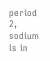period 2, sodium is in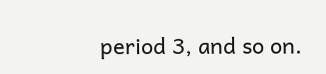period 3, and so on.